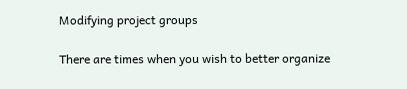Modifying project groups

There are times when you wish to better organize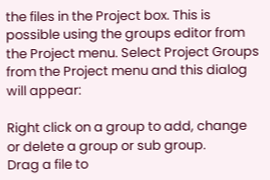the files in the Project box. This is possible using the groups editor from the Project menu. Select Project Groups from the Project menu and this dialog will appear:

Right click on a group to add, change or delete a group or sub group.
Drag a file to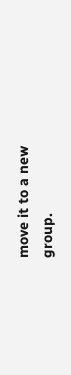move it to a new group.